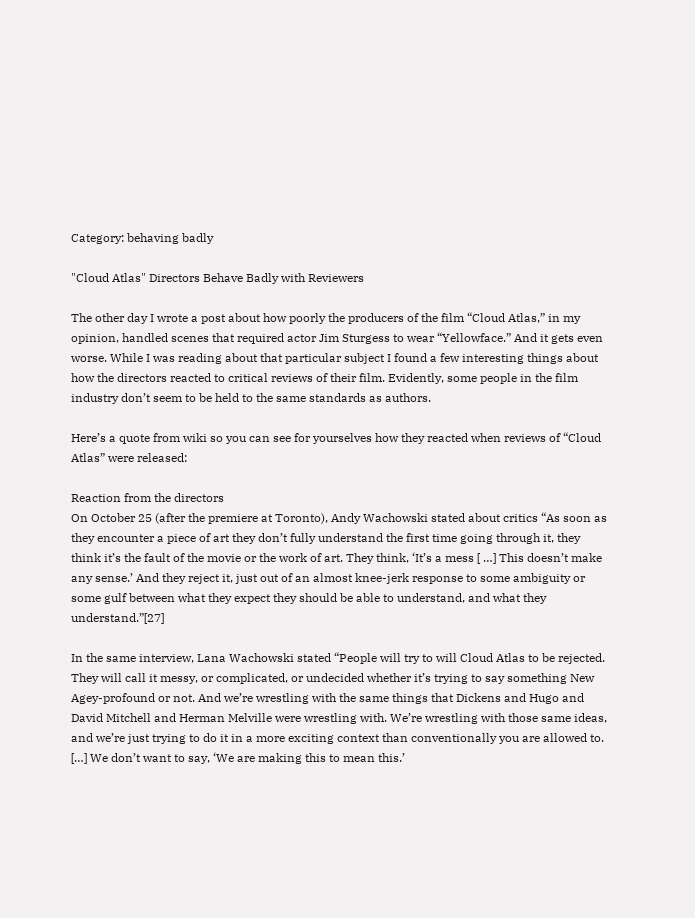Category: behaving badly

"Cloud Atlas" Directors Behave Badly with Reviewers

The other day I wrote a post about how poorly the producers of the film “Cloud Atlas,” in my opinion, handled scenes that required actor Jim Sturgess to wear “Yellowface.” And it gets even worse. While I was reading about that particular subject I found a few interesting things about how the directors reacted to critical reviews of their film. Evidently, some people in the film industry don’t seem to be held to the same standards as authors.

Here’s a quote from wiki so you can see for yourselves how they reacted when reviews of “Cloud Atlas” were released:

Reaction from the directors
On October 25 (after the premiere at Toronto), Andy Wachowski stated about critics “As soon as they encounter a piece of art they don’t fully understand the first time going through it, they think it’s the fault of the movie or the work of art. They think, ‘It’s a mess [ …] This doesn’t make any sense.’ And they reject it, just out of an almost knee-jerk response to some ambiguity or some gulf between what they expect they should be able to understand, and what they understand.”[27]

In the same interview, Lana Wachowski stated “People will try to will Cloud Atlas to be rejected. They will call it messy, or complicated, or undecided whether it’s trying to say something New Agey-profound or not. And we’re wrestling with the same things that Dickens and Hugo and David Mitchell and Herman Melville were wrestling with. We’re wrestling with those same ideas, and we’re just trying to do it in a more exciting context than conventionally you are allowed to. […] We don’t want to say, ‘We are making this to mean this.’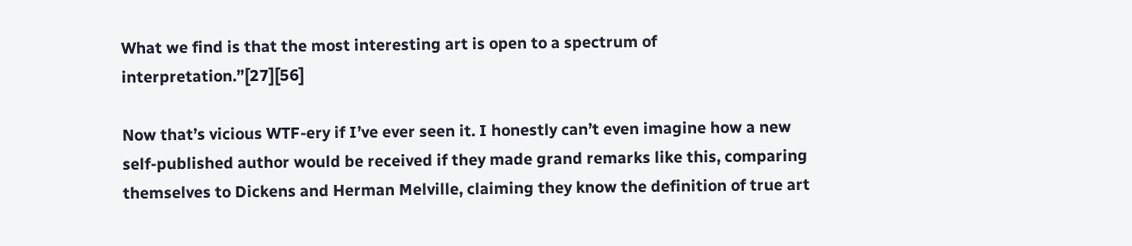What we find is that the most interesting art is open to a spectrum of interpretation.”[27][56]

Now that’s vicious WTF-ery if I’ve ever seen it. I honestly can’t even imagine how a new self-published author would be received if they made grand remarks like this, comparing themselves to Dickens and Herman Melville, claiming they know the definition of true art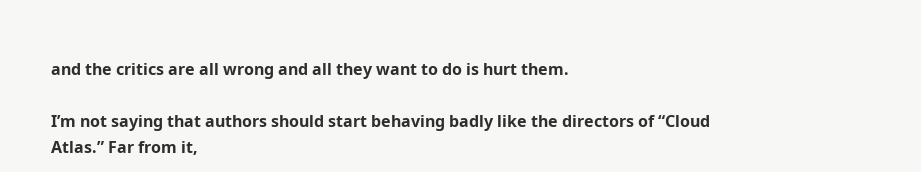and the critics are all wrong and all they want to do is hurt them.

I’m not saying that authors should start behaving badly like the directors of “Cloud Atlas.” Far from it,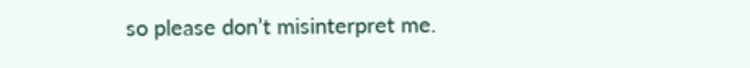so please don’t misinterpret me.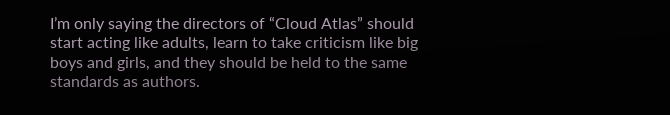I’m only saying the directors of “Cloud Atlas” should start acting like adults, learn to take criticism like big boys and girls, and they should be held to the same standards as authors.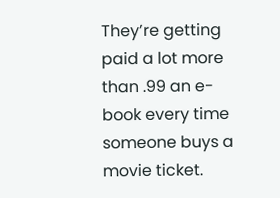They’re getting paid a lot more than .99 an e-book every time someone buys a movie ticket.